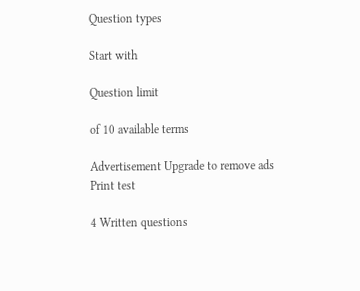Question types

Start with

Question limit

of 10 available terms

Advertisement Upgrade to remove ads
Print test

4 Written questions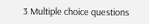3 Multiple choice questions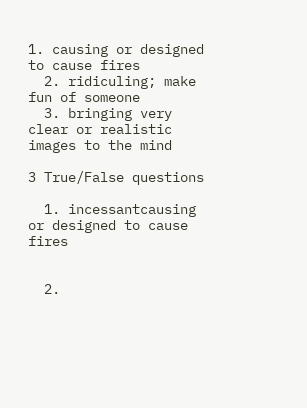1. causing or designed to cause fires
  2. ridiculing; make fun of someone
  3. bringing very clear or realistic images to the mind

3 True/False questions

  1. incessantcausing or designed to cause fires


  2.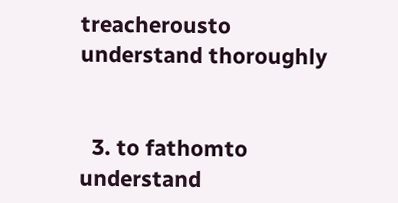treacherousto understand thoroughly


  3. to fathomto understand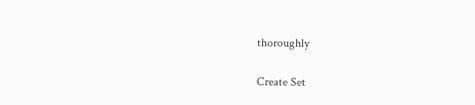thoroughly


Create Set